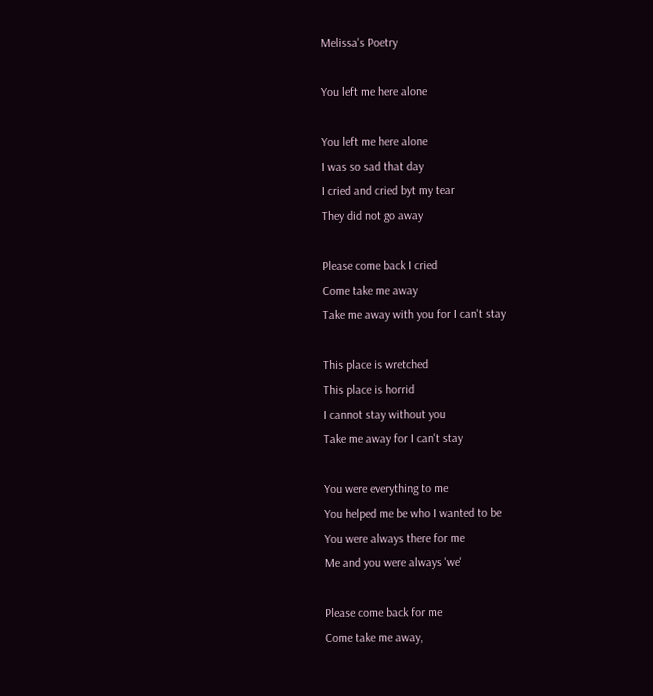Melissa's Poetry

You left me here alone

You left me here alone
I was so sad that day
I cried and cried byt my tear
They did not go away

Please come back I cried
Come take me away
Take me away with you for I can't stay

This place is wretched
This place is horrid
I cannot stay without you
Take me away for I can't stay

You were everything to me
You helped me be who I wanted to be
You were always there for me
Me and you were always 'we'

Please come back for me
Come take me away,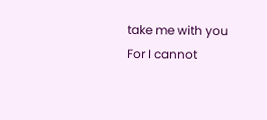take me with you
For I cannot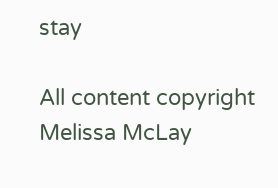stay

All content copyright Melissa McLay